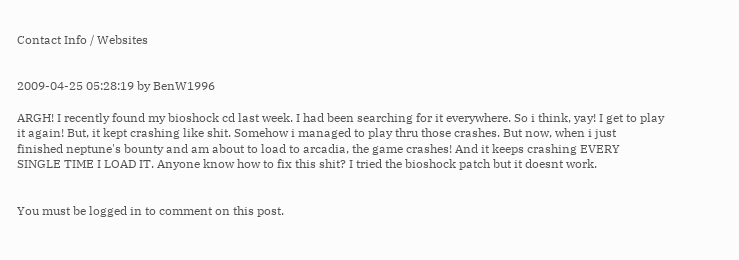Contact Info / Websites


2009-04-25 05:28:19 by BenW1996

ARGH! I recently found my bioshock cd last week. I had been searching for it everywhere. So i think, yay! I get to play it again! But, it kept crashing like shit. Somehow i managed to play thru those crashes. But now, when i just finished neptune's bounty and am about to load to arcadia, the game crashes! And it keeps crashing EVERY SINGLE TIME I LOAD IT. Anyone know how to fix this shit? I tried the bioshock patch but it doesnt work.


You must be logged in to comment on this post.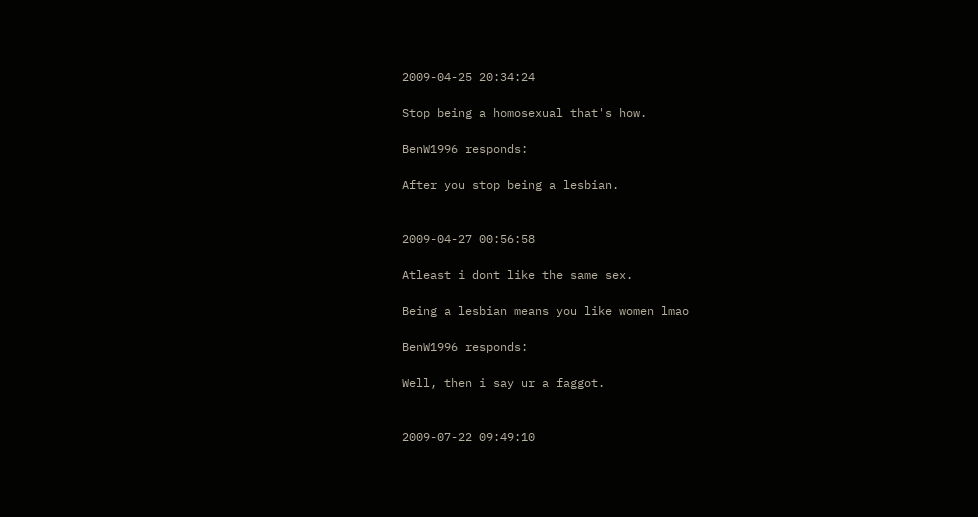2009-04-25 20:34:24

Stop being a homosexual that's how.

BenW1996 responds:

After you stop being a lesbian.


2009-04-27 00:56:58

Atleast i dont like the same sex.

Being a lesbian means you like women lmao

BenW1996 responds:

Well, then i say ur a faggot.


2009-07-22 09:49:10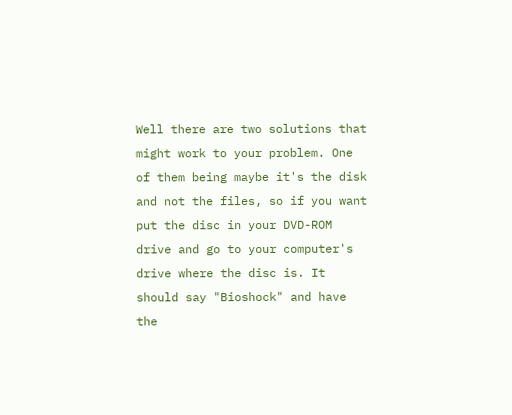Well there are two solutions that might work to your problem. One of them being maybe it's the disk and not the files, so if you want put the disc in your DVD-ROM drive and go to your computer's drive where the disc is. It should say "Bioshock" and have the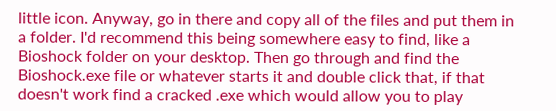little icon. Anyway, go in there and copy all of the files and put them in a folder. I'd recommend this being somewhere easy to find, like a Bioshock folder on your desktop. Then go through and find the Bioshock.exe file or whatever starts it and double click that, if that doesn't work find a cracked .exe which would allow you to play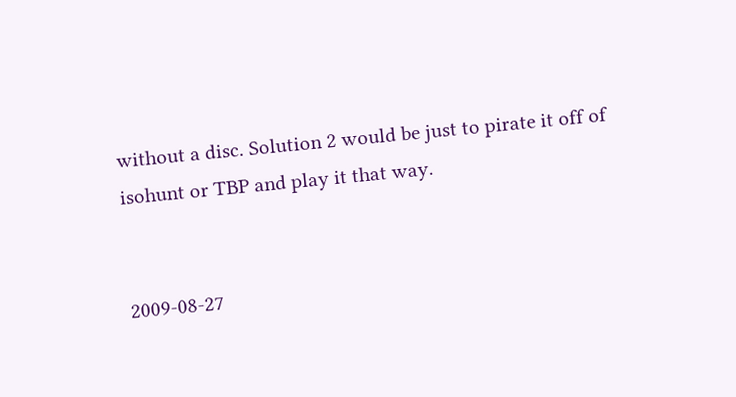without a disc. Solution 2 would be just to pirate it off of isohunt or TBP and play it that way.


2009-08-27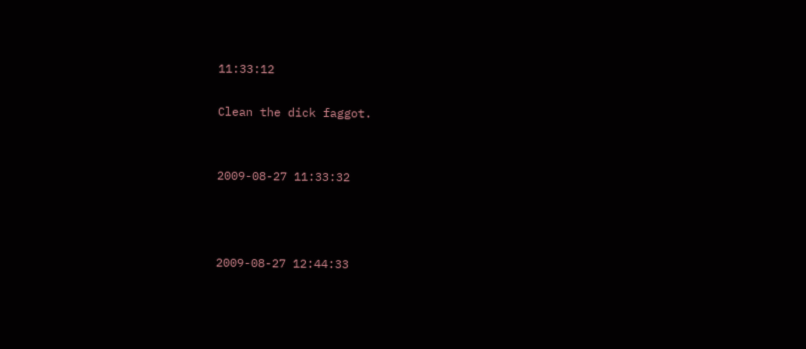11:33:12

Clean the dick faggot.


2009-08-27 11:33:32



2009-08-27 12:44:33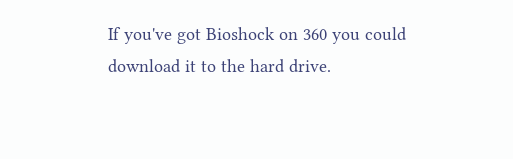If you've got Bioshock on 360 you could download it to the hard drive.